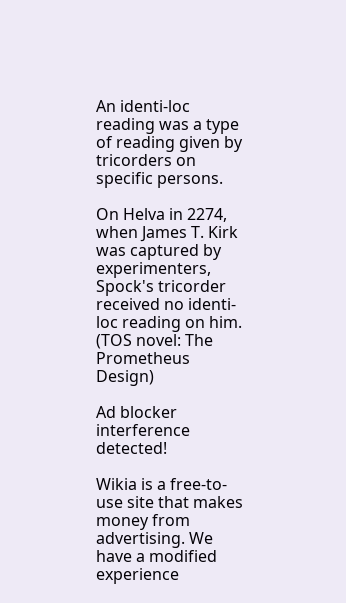An identi-loc reading was a type of reading given by tricorders on specific persons.

On Helva in 2274, when James T. Kirk was captured by experimenters, Spock's tricorder received no identi-loc reading on him. (TOS novel: The Prometheus Design)

Ad blocker interference detected!

Wikia is a free-to-use site that makes money from advertising. We have a modified experience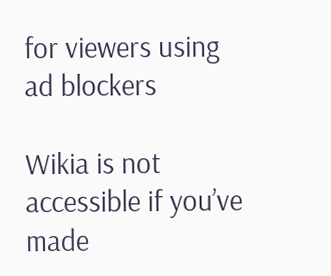for viewers using ad blockers

Wikia is not accessible if you’ve made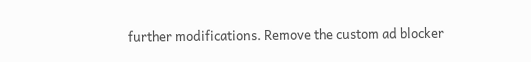further modifications. Remove the custom ad blocker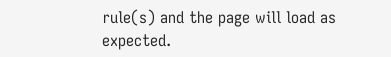rule(s) and the page will load as expected.